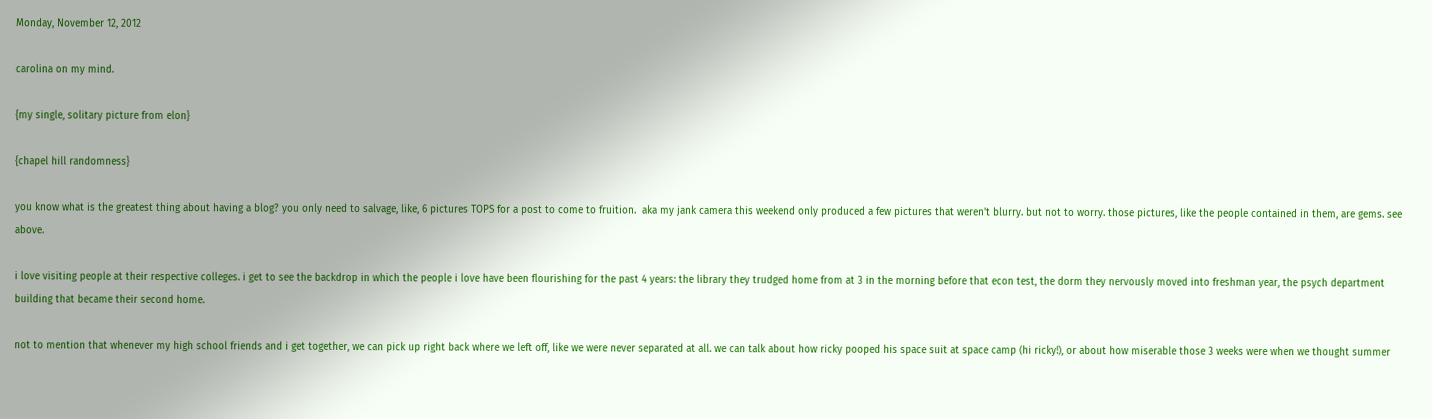Monday, November 12, 2012

carolina on my mind.

{my single, solitary picture from elon}

{chapel hill randomness}

you know what is the greatest thing about having a blog? you only need to salvage, like, 6 pictures TOPS for a post to come to fruition.  aka my jank camera this weekend only produced a few pictures that weren't blurry. but not to worry. those pictures, like the people contained in them, are gems. see above.

i love visiting people at their respective colleges. i get to see the backdrop in which the people i love have been flourishing for the past 4 years: the library they trudged home from at 3 in the morning before that econ test, the dorm they nervously moved into freshman year, the psych department building that became their second home.

not to mention that whenever my high school friends and i get together, we can pick up right back where we left off, like we were never separated at all. we can talk about how ricky pooped his space suit at space camp (hi ricky!), or about how miserable those 3 weeks were when we thought summer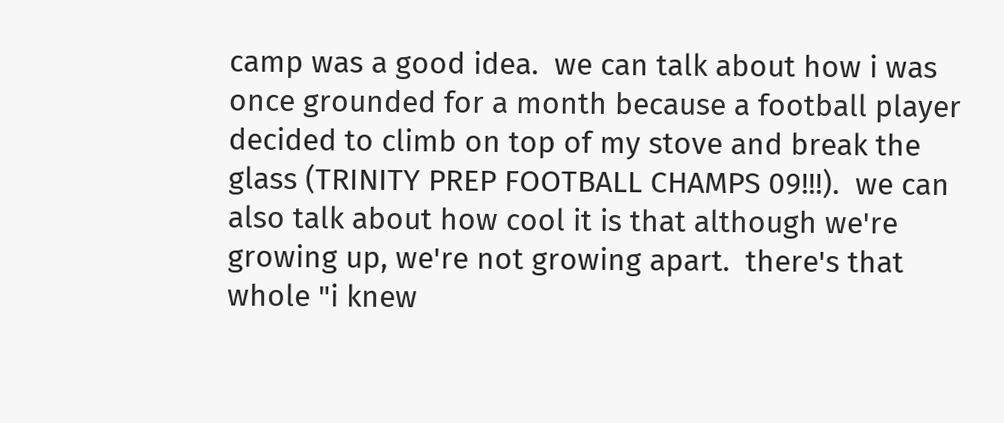camp was a good idea.  we can talk about how i was once grounded for a month because a football player decided to climb on top of my stove and break the glass (TRINITY PREP FOOTBALL CHAMPS 09!!!).  we can also talk about how cool it is that although we're growing up, we're not growing apart.  there's that whole "i knew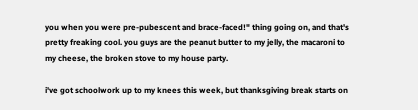you when you were pre-pubescent and brace-faced!" thing going on, and that's pretty freaking cool. you guys are the peanut butter to my jelly, the macaroni to my cheese, the broken stove to my house party.

i've got schoolwork up to my knees this week, but thanksgiving break starts on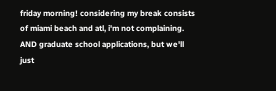friday morning! considering my break consists of miami beach and atl, i'm not complaining. AND graduate school applications, but we'll just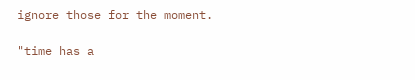ignore those for the moment.

"time has a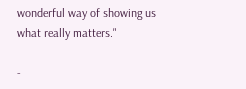wonderful way of showing us what really matters."

-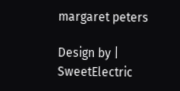margaret peters

Design by | SweetElectric